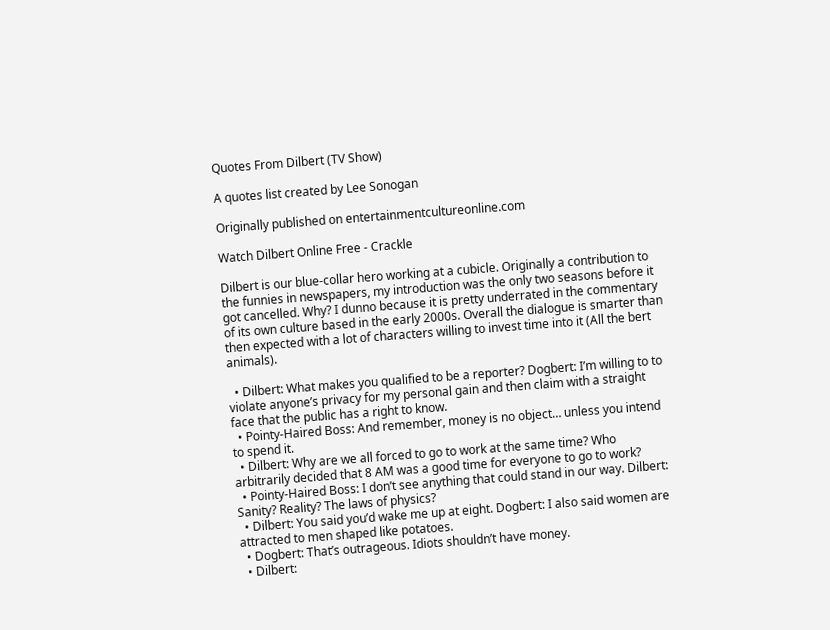Quotes From Dilbert (TV Show)

A quotes list created by Lee Sonogan

Originally published on entertainmentcultureonline.com

Watch Dilbert Online Free - Crackle

Dilbert is our blue-collar hero working at a cubicle. Originally a contribution to the funnies in newspapers, my introduction was the only two seasons before it got cancelled. Why? I dunno because it is pretty underrated in the commentary of its own culture based in the early 2000s. Overall the dialogue is smarter than then expected with a lot of characters willing to invest time into it (All the bert animals).

  • Dilbert: What makes you qualified to be a reporter? Dogbert: I’m willing to to violate anyone’s privacy for my personal gain and then claim with a straight face that the public has a right to know.
  • Pointy-Haired Boss: And remember, money is no object… unless you intend to spend it.
  • Dilbert: Why are we all forced to go to work at the same time? Who arbitrarily decided that 8 AM was a good time for everyone to go to work?
  • Pointy-Haired Boss: I don’t see anything that could stand in our way. Dilbert: Sanity? Reality? The laws of physics?
  • Dilbert: You said you’d wake me up at eight. Dogbert: I also said women are attracted to men shaped like potatoes.
  • Dogbert: That’s outrageous. Idiots shouldn’t have money.
  • Dilbert: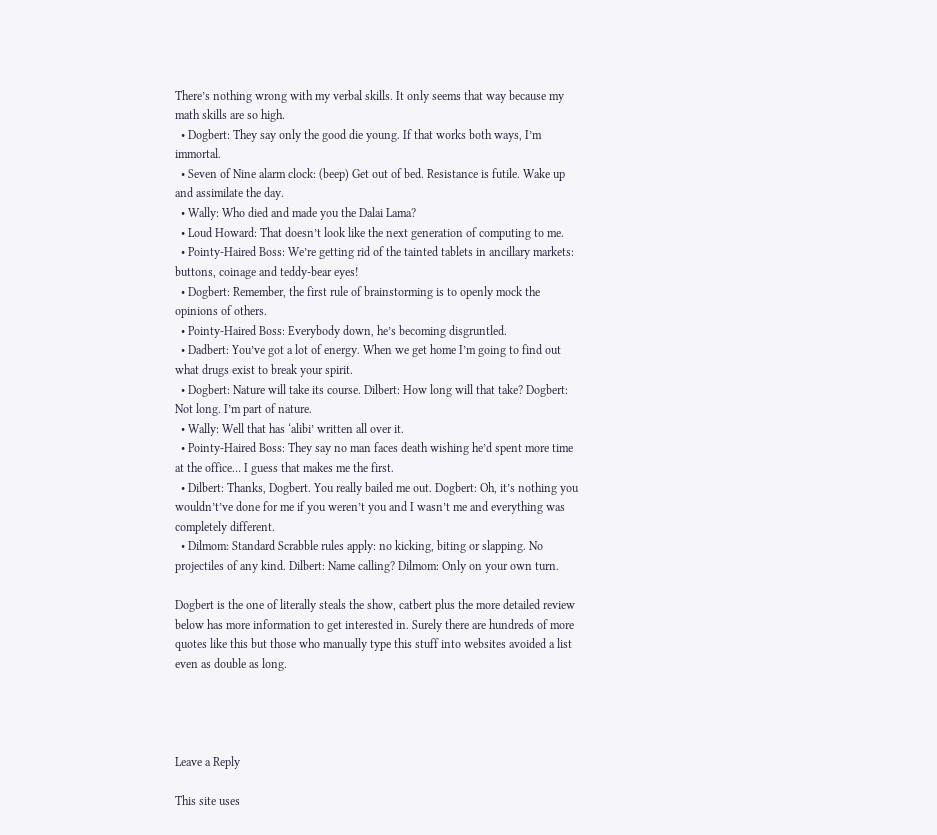There’s nothing wrong with my verbal skills. It only seems that way because my math skills are so high.
  • Dogbert: They say only the good die young. If that works both ways, I’m immortal.
  • Seven of Nine alarm clock: (beep) Get out of bed. Resistance is futile. Wake up and assimilate the day.
  • Wally: Who died and made you the Dalai Lama?
  • Loud Howard: That doesn’t look like the next generation of computing to me.
  • Pointy-Haired Boss: We’re getting rid of the tainted tablets in ancillary markets: buttons, coinage and teddy-bear eyes!
  • Dogbert: Remember, the first rule of brainstorming is to openly mock the opinions of others.
  • Pointy-Haired Boss: Everybody down, he’s becoming disgruntled.
  • Dadbert: You’ve got a lot of energy. When we get home I’m going to find out what drugs exist to break your spirit.
  • Dogbert: Nature will take its course. Dilbert: How long will that take? Dogbert: Not long. I’m part of nature.
  • Wally: Well that has ‘alibi’ written all over it.
  • Pointy-Haired Boss: They say no man faces death wishing he’d spent more time at the office… I guess that makes me the first.
  • Dilbert: Thanks, Dogbert. You really bailed me out. Dogbert: Oh, it’s nothing you wouldn’t’ve done for me if you weren’t you and I wasn’t me and everything was completely different.
  • Dilmom: Standard Scrabble rules apply: no kicking, biting or slapping. No projectiles of any kind. Dilbert: Name calling? Dilmom: Only on your own turn.

Dogbert is the one of literally steals the show, catbert plus the more detailed review below has more information to get interested in. Surely there are hundreds of more quotes like this but those who manually type this stuff into websites avoided a list even as double as long.




Leave a Reply

This site uses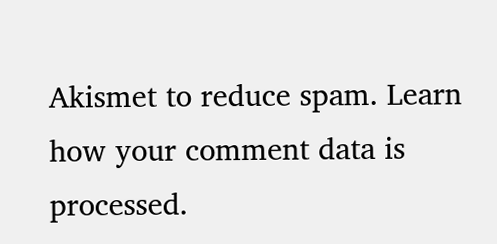Akismet to reduce spam. Learn how your comment data is processed.